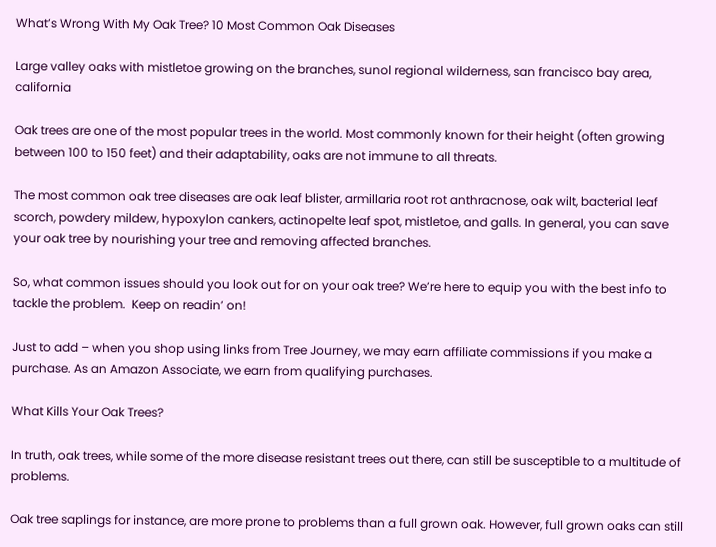What’s Wrong With My Oak Tree? 10 Most Common Oak Diseases

Large valley oaks with mistletoe growing on the branches, sunol regional wilderness, san francisco bay area, california

Oak trees are one of the most popular trees in the world. Most commonly known for their height (often growing between 100 to 150 feet) and their adaptability, oaks are not immune to all threats.

The most common oak tree diseases are oak leaf blister, armillaria root rot anthracnose, oak wilt, bacterial leaf scorch, powdery mildew, hypoxylon cankers, actinopelte leaf spot, mistletoe, and galls. In general, you can save your oak tree by nourishing your tree and removing affected branches.

So, what common issues should you look out for on your oak tree? We’re here to equip you with the best info to tackle the problem.  Keep on readin’ on!

Just to add – when you shop using links from Tree Journey, we may earn affiliate commissions if you make a purchase. As an Amazon Associate, we earn from qualifying purchases.

What Kills Your Oak Trees?

In truth, oak trees, while some of the more disease resistant trees out there, can still be susceptible to a multitude of problems.

Oak tree saplings for instance, are more prone to problems than a full grown oak. However, full grown oaks can still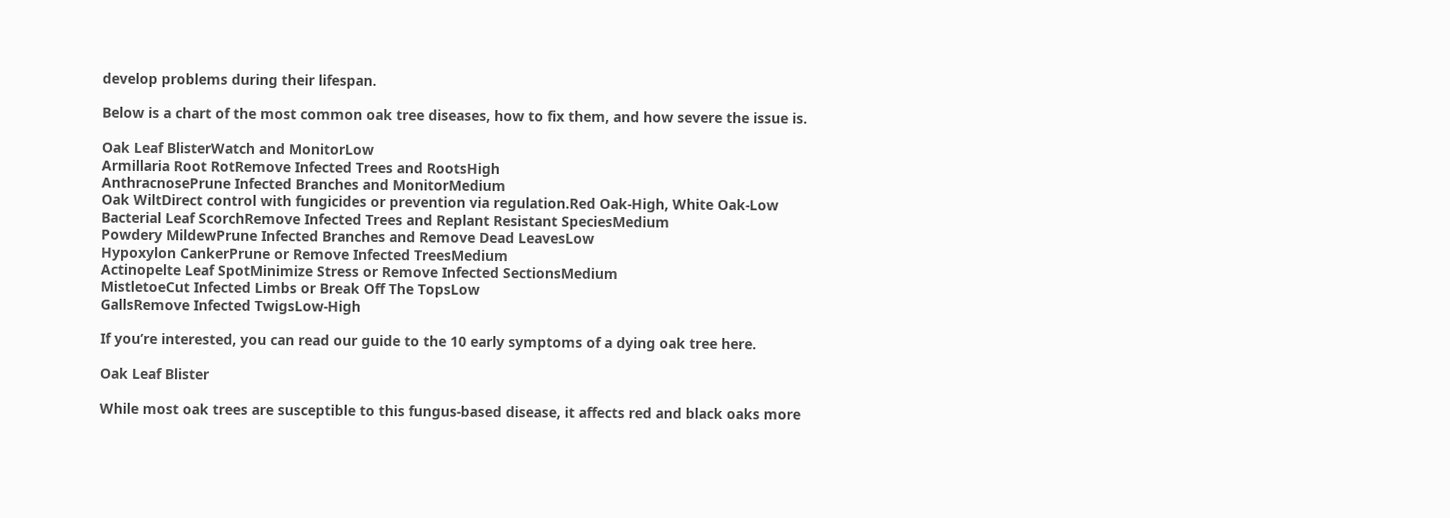develop problems during their lifespan.

Below is a chart of the most common oak tree diseases, how to fix them, and how severe the issue is.

Oak Leaf BlisterWatch and MonitorLow
Armillaria Root RotRemove Infected Trees and RootsHigh
AnthracnosePrune Infected Branches and MonitorMedium
Oak WiltDirect control with fungicides or prevention via regulation.Red Oak-High, White Oak-Low
Bacterial Leaf ScorchRemove Infected Trees and Replant Resistant SpeciesMedium
Powdery MildewPrune Infected Branches and Remove Dead LeavesLow
Hypoxylon CankerPrune or Remove Infected TreesMedium
Actinopelte Leaf SpotMinimize Stress or Remove Infected SectionsMedium
MistletoeCut Infected Limbs or Break Off The TopsLow
GallsRemove Infected TwigsLow-High

If you’re interested, you can read our guide to the 10 early symptoms of a dying oak tree here.

Oak Leaf Blister

While most oak trees are susceptible to this fungus-based disease, it affects red and black oaks more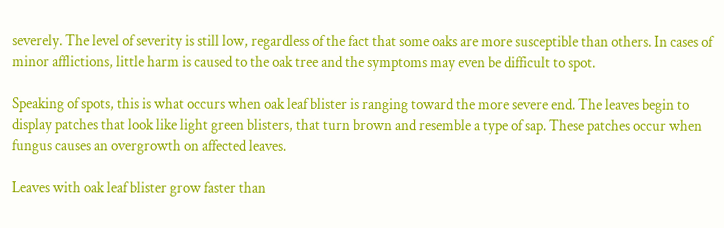severely. The level of severity is still low, regardless of the fact that some oaks are more susceptible than others. In cases of minor afflictions, little harm is caused to the oak tree and the symptoms may even be difficult to spot.

Speaking of spots, this is what occurs when oak leaf blister is ranging toward the more severe end. The leaves begin to display patches that look like light green blisters, that turn brown and resemble a type of sap. These patches occur when fungus causes an overgrowth on affected leaves.

Leaves with oak leaf blister grow faster than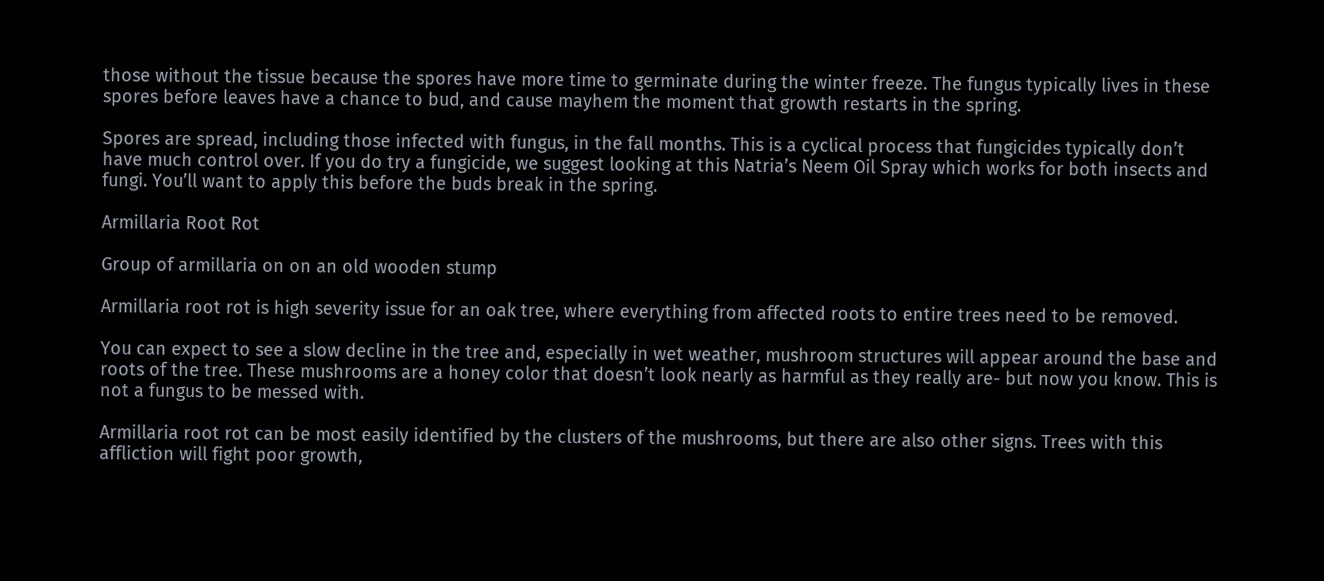those without the tissue because the spores have more time to germinate during the winter freeze. The fungus typically lives in these spores before leaves have a chance to bud, and cause mayhem the moment that growth restarts in the spring.

Spores are spread, including those infected with fungus, in the fall months. This is a cyclical process that fungicides typically don’t have much control over. If you do try a fungicide, we suggest looking at this Natria’s Neem Oil Spray which works for both insects and fungi. You’ll want to apply this before the buds break in the spring.

Armillaria Root Rot

Group of armillaria on on an old wooden stump

Armillaria root rot is high severity issue for an oak tree, where everything from affected roots to entire trees need to be removed.

You can expect to see a slow decline in the tree and, especially in wet weather, mushroom structures will appear around the base and roots of the tree. These mushrooms are a honey color that doesn’t look nearly as harmful as they really are- but now you know. This is not a fungus to be messed with.

Armillaria root rot can be most easily identified by the clusters of the mushrooms, but there are also other signs. Trees with this affliction will fight poor growth,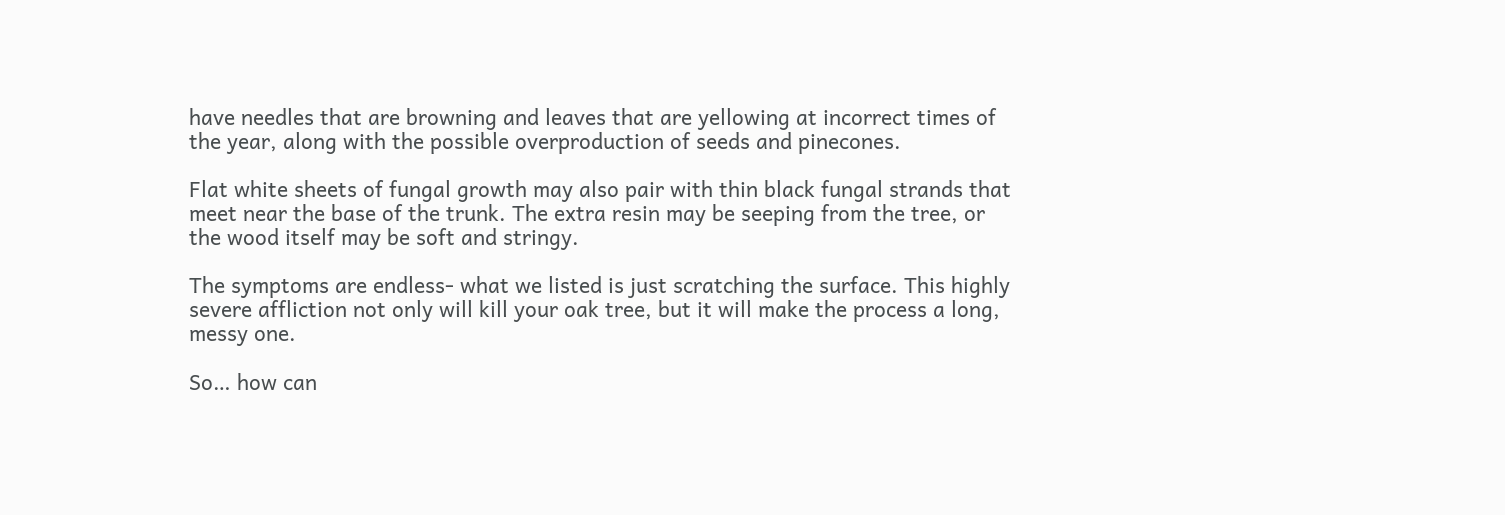have needles that are browning and leaves that are yellowing at incorrect times of the year, along with the possible overproduction of seeds and pinecones.

Flat white sheets of fungal growth may also pair with thin black fungal strands that meet near the base of the trunk. The extra resin may be seeping from the tree, or the wood itself may be soft and stringy.

The symptoms are endless- what we listed is just scratching the surface. This highly severe affliction not only will kill your oak tree, but it will make the process a long, messy one.

So… how can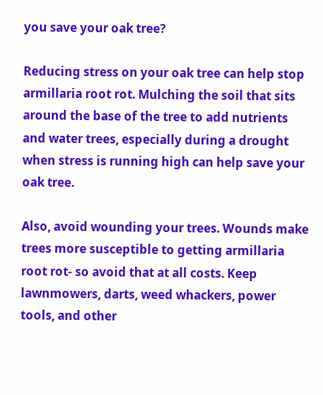you save your oak tree?

Reducing stress on your oak tree can help stop armillaria root rot. Mulching the soil that sits around the base of the tree to add nutrients and water trees, especially during a drought when stress is running high can help save your oak tree.

Also, avoid wounding your trees. Wounds make trees more susceptible to getting armillaria root rot- so avoid that at all costs. Keep lawnmowers, darts, weed whackers, power tools, and other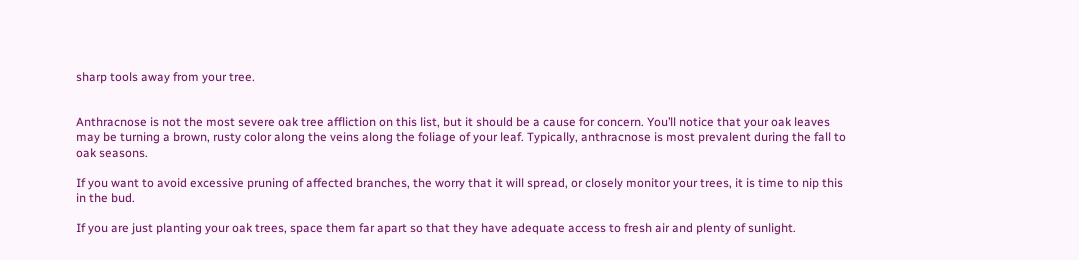sharp tools away from your tree.


Anthracnose is not the most severe oak tree affliction on this list, but it should be a cause for concern. You’ll notice that your oak leaves may be turning a brown, rusty color along the veins along the foliage of your leaf. Typically, anthracnose is most prevalent during the fall to oak seasons.

If you want to avoid excessive pruning of affected branches, the worry that it will spread, or closely monitor your trees, it is time to nip this in the bud.

If you are just planting your oak trees, space them far apart so that they have adequate access to fresh air and plenty of sunlight.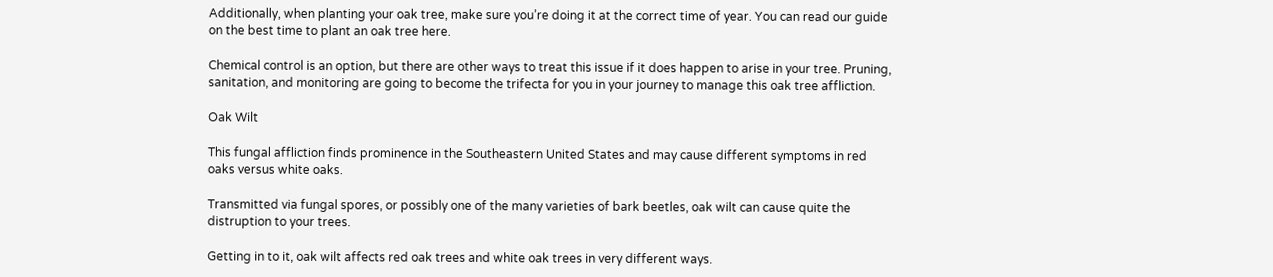Additionally, when planting your oak tree, make sure you’re doing it at the correct time of year. You can read our guide on the best time to plant an oak tree here.

Chemical control is an option, but there are other ways to treat this issue if it does happen to arise in your tree. Pruning, sanitation, and monitoring are going to become the trifecta for you in your journey to manage this oak tree affliction.

Oak Wilt

This fungal affliction finds prominence in the Southeastern United States and may cause different symptoms in red oaks versus white oaks.

Transmitted via fungal spores, or possibly one of the many varieties of bark beetles, oak wilt can cause quite the distruption to your trees.

Getting in to it, oak wilt affects red oak trees and white oak trees in very different ways.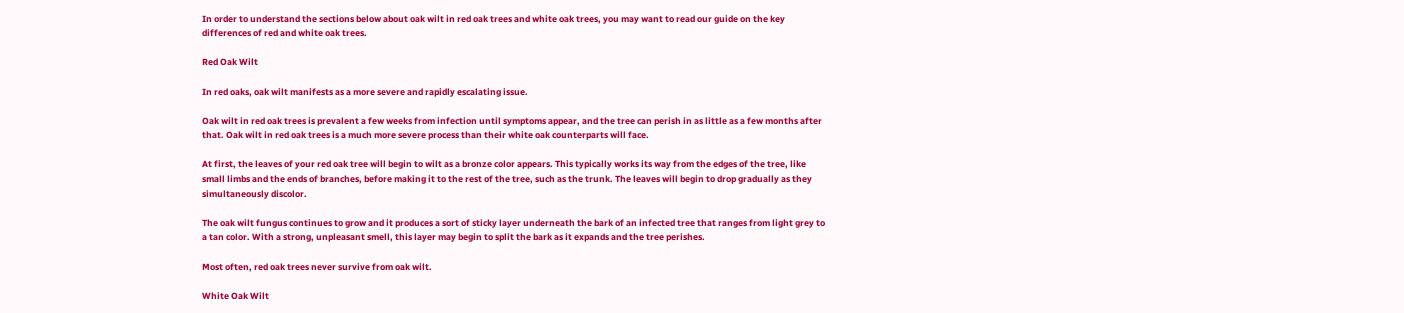In order to understand the sections below about oak wilt in red oak trees and white oak trees, you may want to read our guide on the key differences of red and white oak trees.

Red Oak Wilt

In red oaks, oak wilt manifests as a more severe and rapidly escalating issue.

Oak wilt in red oak trees is prevalent a few weeks from infection until symptoms appear, and the tree can perish in as little as a few months after that. Oak wilt in red oak trees is a much more severe process than their white oak counterparts will face.

At first, the leaves of your red oak tree will begin to wilt as a bronze color appears. This typically works its way from the edges of the tree, like small limbs and the ends of branches, before making it to the rest of the tree, such as the trunk. The leaves will begin to drop gradually as they simultaneously discolor.

The oak wilt fungus continues to grow and it produces a sort of sticky layer underneath the bark of an infected tree that ranges from light grey to a tan color. With a strong, unpleasant smell, this layer may begin to split the bark as it expands and the tree perishes.

Most often, red oak trees never survive from oak wilt.

White Oak Wilt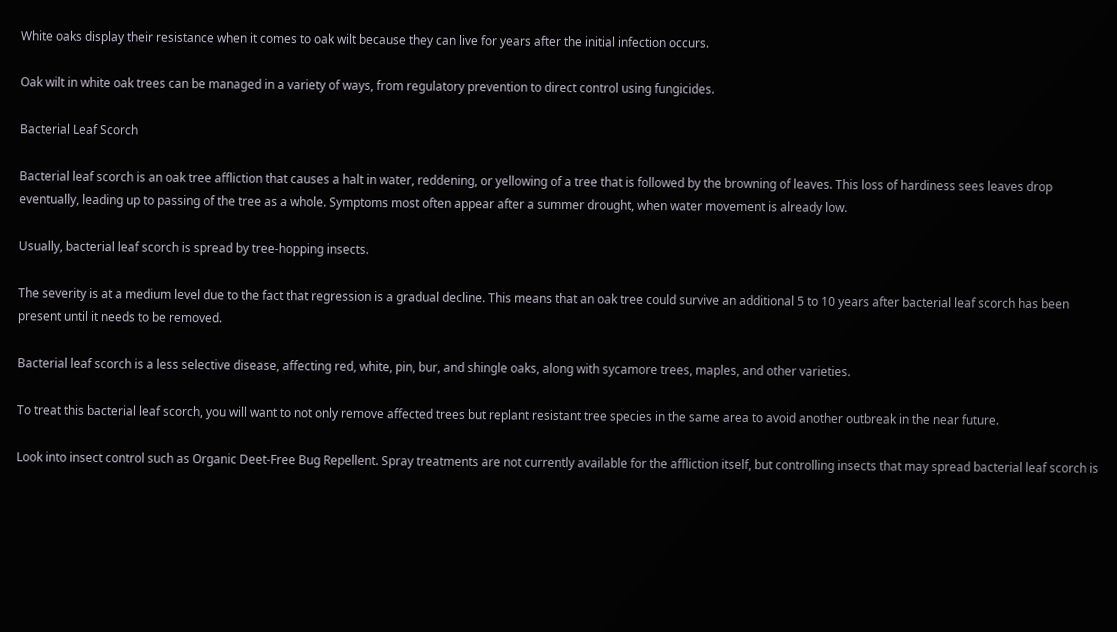White oaks display their resistance when it comes to oak wilt because they can live for years after the initial infection occurs.

Oak wilt in white oak trees can be managed in a variety of ways, from regulatory prevention to direct control using fungicides.

Bacterial Leaf Scorch

Bacterial leaf scorch is an oak tree affliction that causes a halt in water, reddening, or yellowing of a tree that is followed by the browning of leaves. This loss of hardiness sees leaves drop eventually, leading up to passing of the tree as a whole. Symptoms most often appear after a summer drought, when water movement is already low.

Usually, bacterial leaf scorch is spread by tree-hopping insects.

The severity is at a medium level due to the fact that regression is a gradual decline. This means that an oak tree could survive an additional 5 to 10 years after bacterial leaf scorch has been present until it needs to be removed.

Bacterial leaf scorch is a less selective disease, affecting red, white, pin, bur, and shingle oaks, along with sycamore trees, maples, and other varieties.

To treat this bacterial leaf scorch, you will want to not only remove affected trees but replant resistant tree species in the same area to avoid another outbreak in the near future.

Look into insect control such as Organic Deet-Free Bug Repellent. Spray treatments are not currently available for the affliction itself, but controlling insects that may spread bacterial leaf scorch is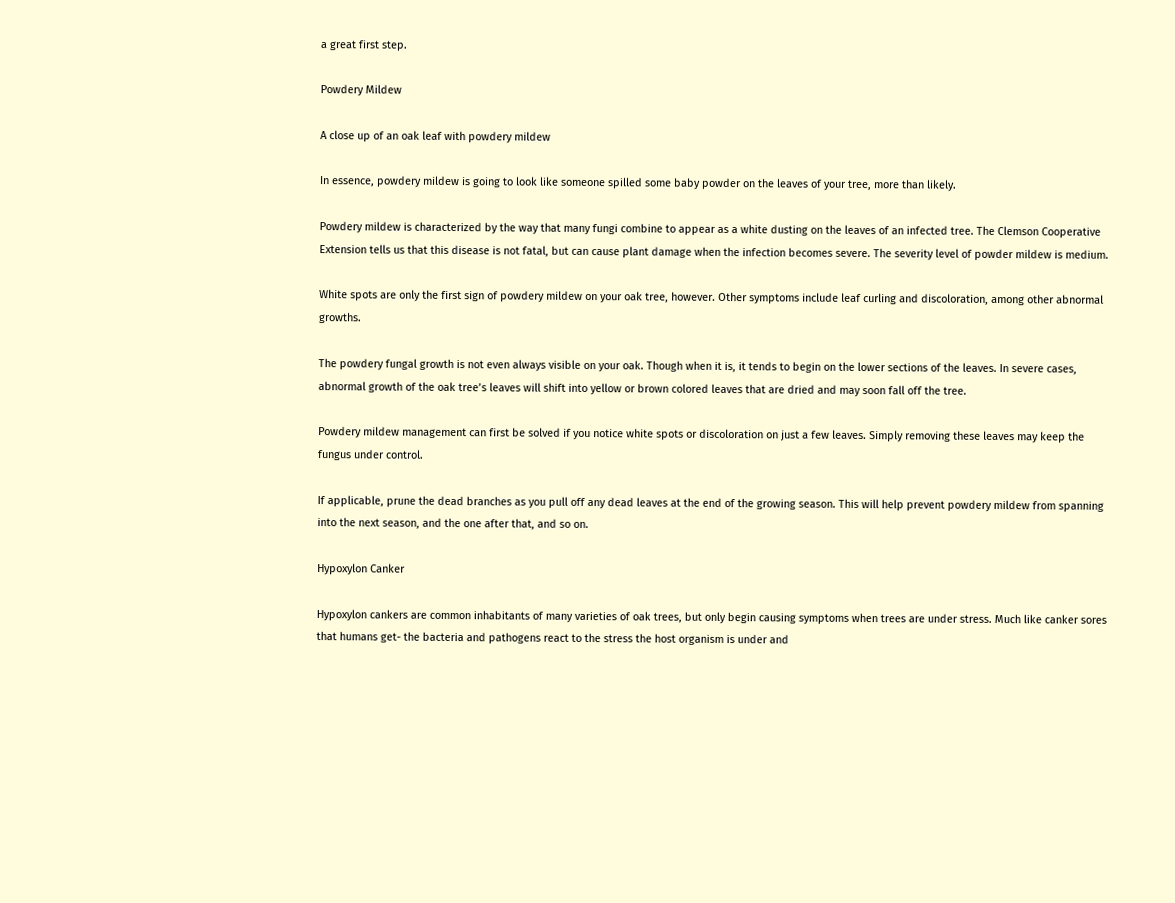a great first step.

Powdery Mildew

A close up of an oak leaf with powdery mildew

In essence, powdery mildew is going to look like someone spilled some baby powder on the leaves of your tree, more than likely.

Powdery mildew is characterized by the way that many fungi combine to appear as a white dusting on the leaves of an infected tree. The Clemson Cooperative Extension tells us that this disease is not fatal, but can cause plant damage when the infection becomes severe. The severity level of powder mildew is medium.

White spots are only the first sign of powdery mildew on your oak tree, however. Other symptoms include leaf curling and discoloration, among other abnormal growths.

The powdery fungal growth is not even always visible on your oak. Though when it is, it tends to begin on the lower sections of the leaves. In severe cases, abnormal growth of the oak tree’s leaves will shift into yellow or brown colored leaves that are dried and may soon fall off the tree.

Powdery mildew management can first be solved if you notice white spots or discoloration on just a few leaves. Simply removing these leaves may keep the fungus under control.

If applicable, prune the dead branches as you pull off any dead leaves at the end of the growing season. This will help prevent powdery mildew from spanning into the next season, and the one after that, and so on.

Hypoxylon Canker

Hypoxylon cankers are common inhabitants of many varieties of oak trees, but only begin causing symptoms when trees are under stress. Much like canker sores that humans get- the bacteria and pathogens react to the stress the host organism is under and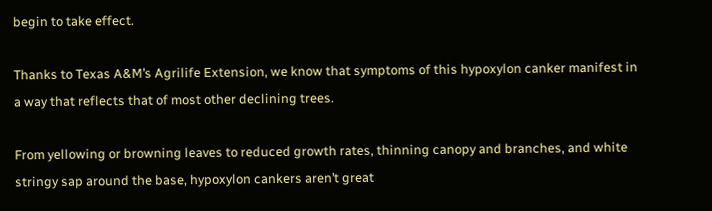begin to take effect.

Thanks to Texas A&M’s Agrilife Extension, we know that symptoms of this hypoxylon canker manifest in a way that reflects that of most other declining trees.

From yellowing or browning leaves to reduced growth rates, thinning canopy and branches, and white stringy sap around the base, hypoxylon cankers aren’t great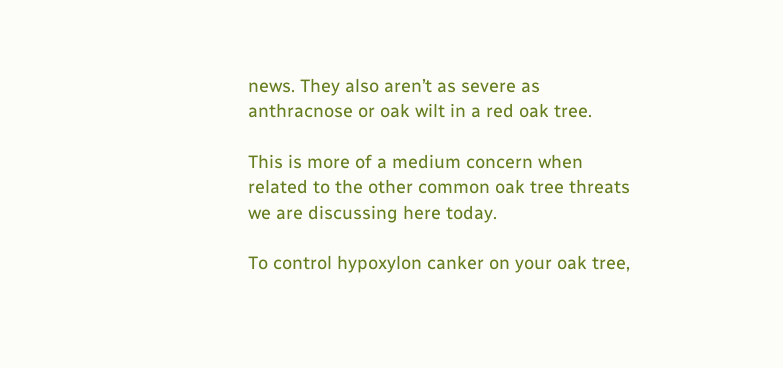news. They also aren’t as severe as anthracnose or oak wilt in a red oak tree.

This is more of a medium concern when related to the other common oak tree threats we are discussing here today.

To control hypoxylon canker on your oak tree,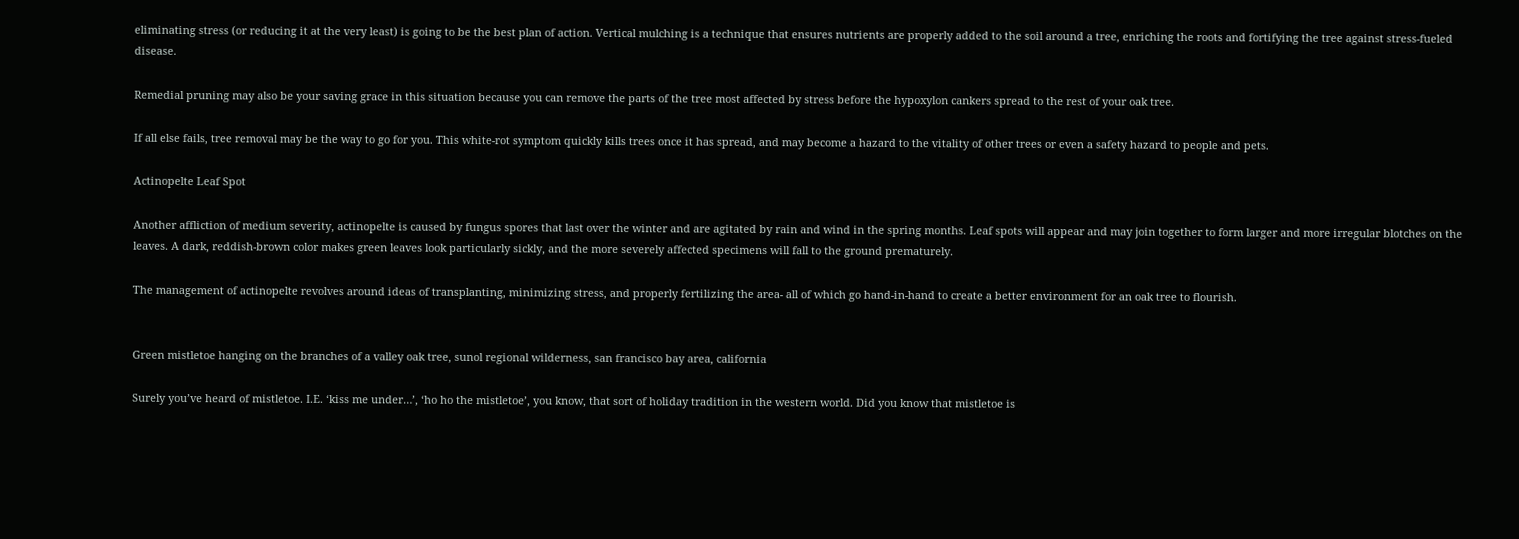eliminating stress (or reducing it at the very least) is going to be the best plan of action. Vertical mulching is a technique that ensures nutrients are properly added to the soil around a tree, enriching the roots and fortifying the tree against stress-fueled disease.

Remedial pruning may also be your saving grace in this situation because you can remove the parts of the tree most affected by stress before the hypoxylon cankers spread to the rest of your oak tree.

If all else fails, tree removal may be the way to go for you. This white-rot symptom quickly kills trees once it has spread, and may become a hazard to the vitality of other trees or even a safety hazard to people and pets.

Actinopelte Leaf Spot

Another affliction of medium severity, actinopelte is caused by fungus spores that last over the winter and are agitated by rain and wind in the spring months. Leaf spots will appear and may join together to form larger and more irregular blotches on the leaves. A dark, reddish-brown color makes green leaves look particularly sickly, and the more severely affected specimens will fall to the ground prematurely.

The management of actinopelte revolves around ideas of transplanting, minimizing stress, and properly fertilizing the area- all of which go hand-in-hand to create a better environment for an oak tree to flourish.


Green mistletoe hanging on the branches of a valley oak tree, sunol regional wilderness, san francisco bay area, california

Surely you’ve heard of mistletoe. I.E. ‘kiss me under…’, ‘ho ho the mistletoe’, you know, that sort of holiday tradition in the western world. Did you know that mistletoe is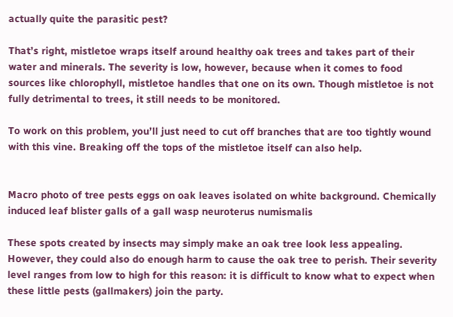actually quite the parasitic pest?

That’s right, mistletoe wraps itself around healthy oak trees and takes part of their water and minerals. The severity is low, however, because when it comes to food sources like chlorophyll, mistletoe handles that one on its own. Though mistletoe is not fully detrimental to trees, it still needs to be monitored.

To work on this problem, you’ll just need to cut off branches that are too tightly wound with this vine. Breaking off the tops of the mistletoe itself can also help.


Macro photo of tree pests eggs on oak leaves isolated on white background. Chemically induced leaf blister galls of a gall wasp neuroterus numismalis

These spots created by insects may simply make an oak tree look less appealing. However, they could also do enough harm to cause the oak tree to perish. Their severity level ranges from low to high for this reason: it is difficult to know what to expect when these little pests (gallmakers) join the party.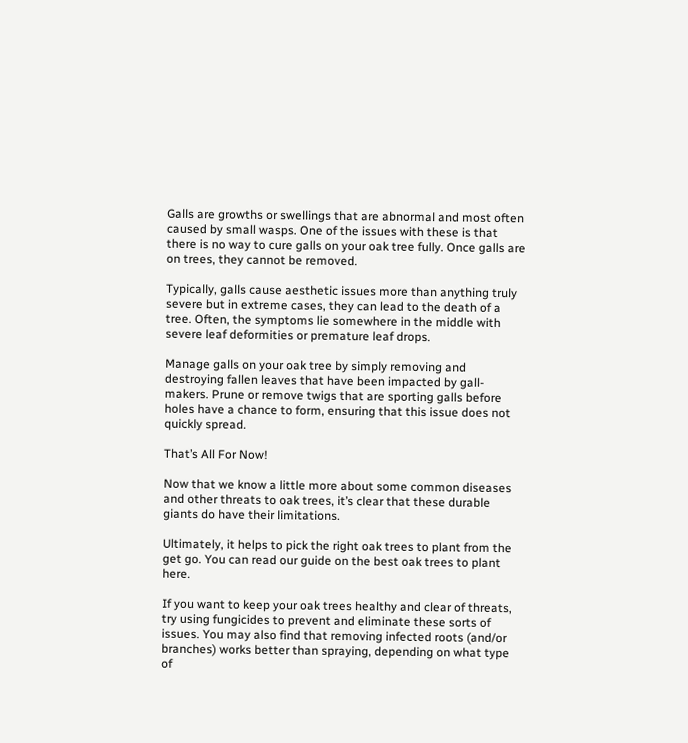Galls are growths or swellings that are abnormal and most often caused by small wasps. One of the issues with these is that there is no way to cure galls on your oak tree fully. Once galls are on trees, they cannot be removed.

Typically, galls cause aesthetic issues more than anything truly severe but in extreme cases, they can lead to the death of a tree. Often, the symptoms lie somewhere in the middle with severe leaf deformities or premature leaf drops.

Manage galls on your oak tree by simply removing and destroying fallen leaves that have been impacted by gall-makers. Prune or remove twigs that are sporting galls before holes have a chance to form, ensuring that this issue does not quickly spread.

That’s All For Now!

Now that we know a little more about some common diseases and other threats to oak trees, it’s clear that these durable giants do have their limitations.

Ultimately, it helps to pick the right oak trees to plant from the get go. You can read our guide on the best oak trees to plant here.

If you want to keep your oak trees healthy and clear of threats, try using fungicides to prevent and eliminate these sorts of issues. You may also find that removing infected roots (and/or branches) works better than spraying, depending on what type of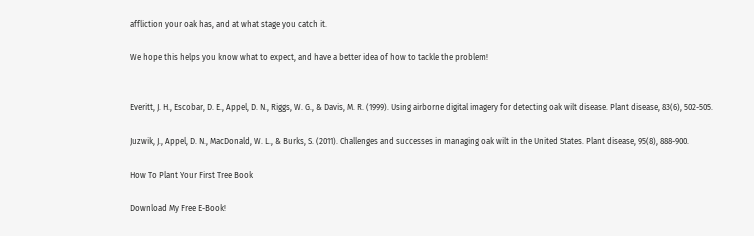affliction your oak has, and at what stage you catch it.

We hope this helps you know what to expect, and have a better idea of how to tackle the problem!


Everitt, J. H., Escobar, D. E., Appel, D. N., Riggs, W. G., & Davis, M. R. (1999). Using airborne digital imagery for detecting oak wilt disease. Plant disease, 83(6), 502-505.

Juzwik, J., Appel, D. N., MacDonald, W. L., & Burks, S. (2011). Challenges and successes in managing oak wilt in the United States. Plant disease, 95(8), 888-900.

How To Plant Your First Tree Book

Download My Free E-Book!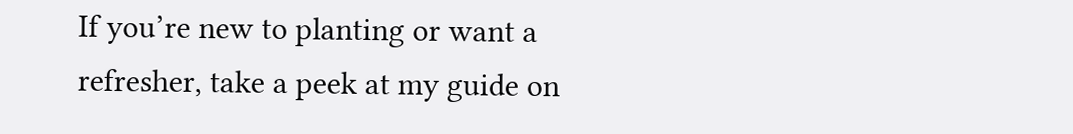If you’re new to planting or want a refresher, take a peek at my guide on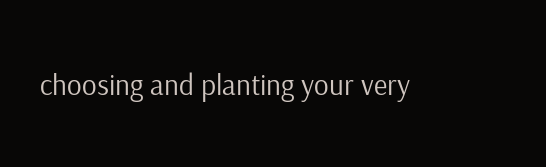choosing and planting your very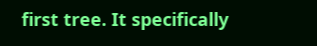first tree. It specifically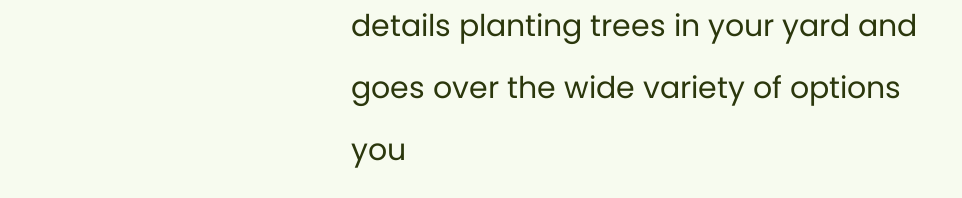details planting trees in your yard and goes over the wide variety of options you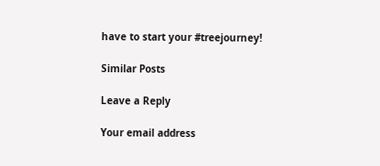have to start your #treejourney!

Similar Posts

Leave a Reply

Your email address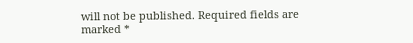will not be published. Required fields are marked *